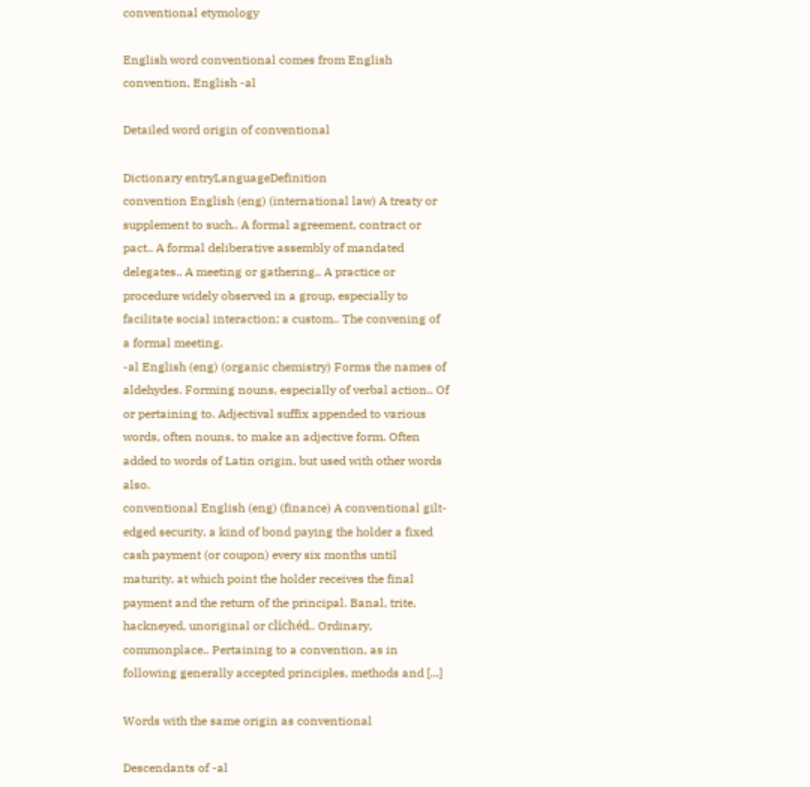conventional etymology

English word conventional comes from English convention, English -al

Detailed word origin of conventional

Dictionary entryLanguageDefinition
convention English (eng) (international law) A treaty or supplement to such.. A formal agreement, contract or pact.. A formal deliberative assembly of mandated delegates.. A meeting or gathering.. A practice or procedure widely observed in a group, especially to facilitate social interaction; a custom.. The convening of a formal meeting.
-al English (eng) (organic chemistry) Forms the names of aldehydes. Forming nouns, especially of verbal action.. Of or pertaining to. Adjectival suffix appended to various words, often nouns, to make an adjective form. Often added to words of Latin origin, but used with other words also.
conventional English (eng) (finance) A conventional gilt-edged security, a kind of bond paying the holder a fixed cash payment (or coupon) every six months until maturity, at which point the holder receives the final payment and the return of the principal. Banal, trite, hackneyed, unoriginal or clichéd.. Ordinary, commonplace.. Pertaining to a convention, as in following generally accepted principles, methods and [...]

Words with the same origin as conventional

Descendants of -al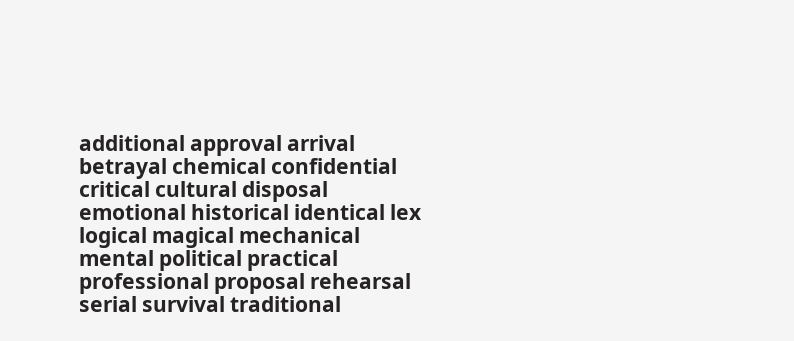additional approval arrival betrayal chemical confidential critical cultural disposal emotional historical identical lex logical magical mechanical mental political practical professional proposal rehearsal serial survival traditional